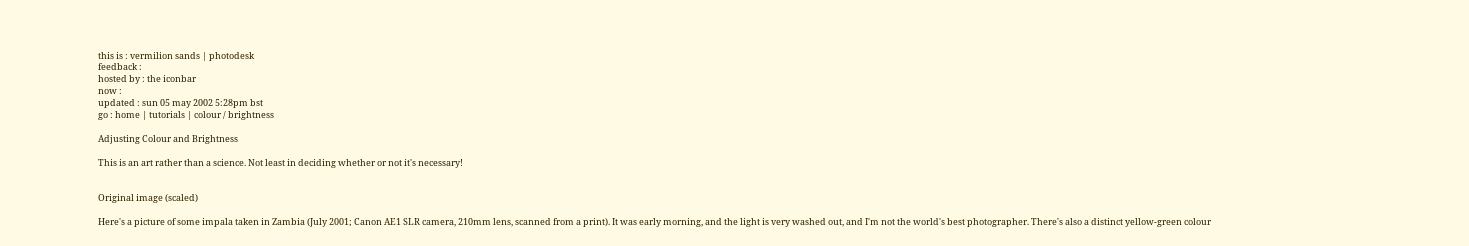this is : vermilion sands | photodesk
feedback :
hosted by : the iconbar
now :
updated : sun 05 may 2002 5:28pm bst
go : home | tutorials | colour / brightness

Adjusting Colour and Brightness

This is an art rather than a science. Not least in deciding whether or not it's necessary!


Original image (scaled)

Here's a picture of some impala taken in Zambia (July 2001; Canon AE1 SLR camera, 210mm lens, scanned from a print). It was early morning, and the light is very washed out, and I'm not the world's best photographer. There's also a distinct yellow-green colour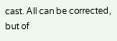cast. All can be corrected, but of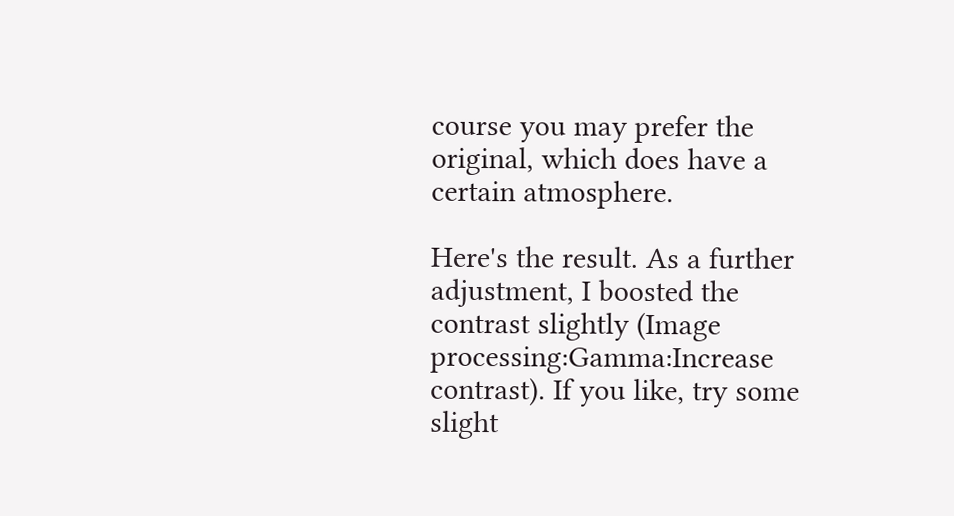course you may prefer the original, which does have a certain atmosphere.

Here's the result. As a further adjustment, I boosted the contrast slightly (Image processing:Gamma:Increase contrast). If you like, try some slight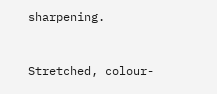sharpening.


Stretched, colour-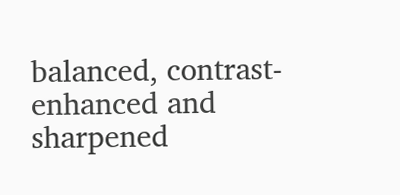balanced, contrast-enhanced and sharpened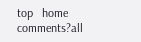top   home   comments?all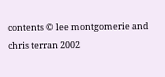contents © lee montgomerie and chris terran 2002